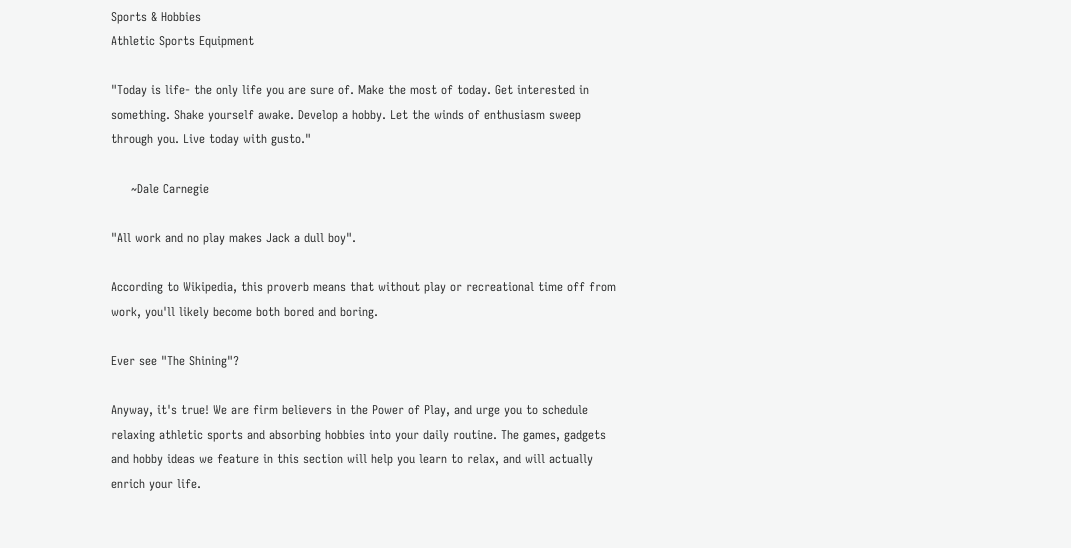Sports & Hobbies
Athletic Sports Equipment

"Today is life- the only life you are sure of. Make the most of today. Get interested in something. Shake yourself awake. Develop a hobby. Let the winds of enthusiasm sweep through you. Live today with gusto."

     ~Dale Carnegie

"All work and no play makes Jack a dull boy".

According to Wikipedia, this proverb means that without play or recreational time off from work, you'll likely become both bored and boring.

Ever see "The Shining"?

Anyway, it's true! We are firm believers in the Power of Play, and urge you to schedule relaxing athletic sports and absorbing hobbies into your daily routine. The games, gadgets and hobby ideas we feature in this section will help you learn to relax, and will actually enrich your life.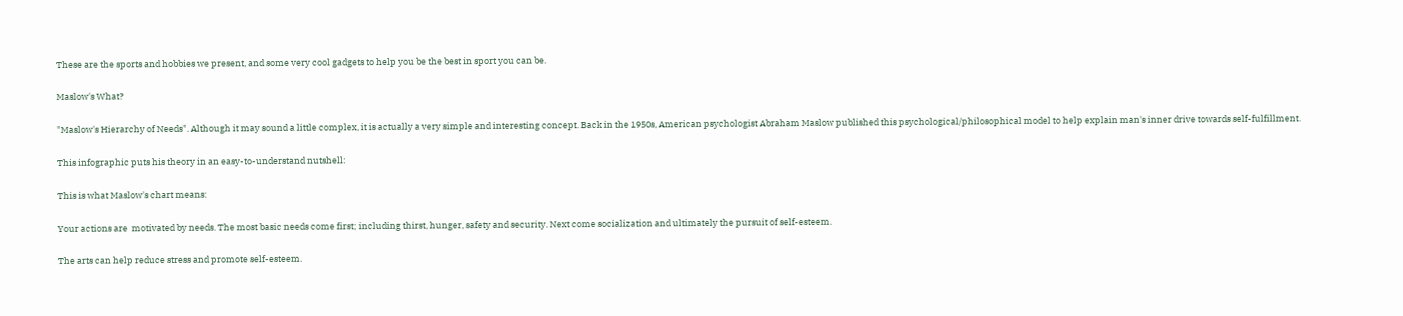These are the sports and hobbies we present, and some very cool gadgets to help you be the best in sport you can be.

Maslow's What?

"Maslow's Hierarchy of Needs". Although it may sound a little complex, it is actually a very simple and interesting concept. Back in the 1950s, American psychologist Abraham Maslow published this psychological/philosophical model to help explain man's inner drive towards self-fulfillment.

This infographic puts his theory in an easy-to-understand nutshell:

This is what Maslow's chart means:

Your actions are  motivated by needs. The most basic needs come first; including thirst, hunger, safety and security. Next come socialization and ultimately the pursuit of self-esteem.

The arts can help reduce stress and promote self-esteem.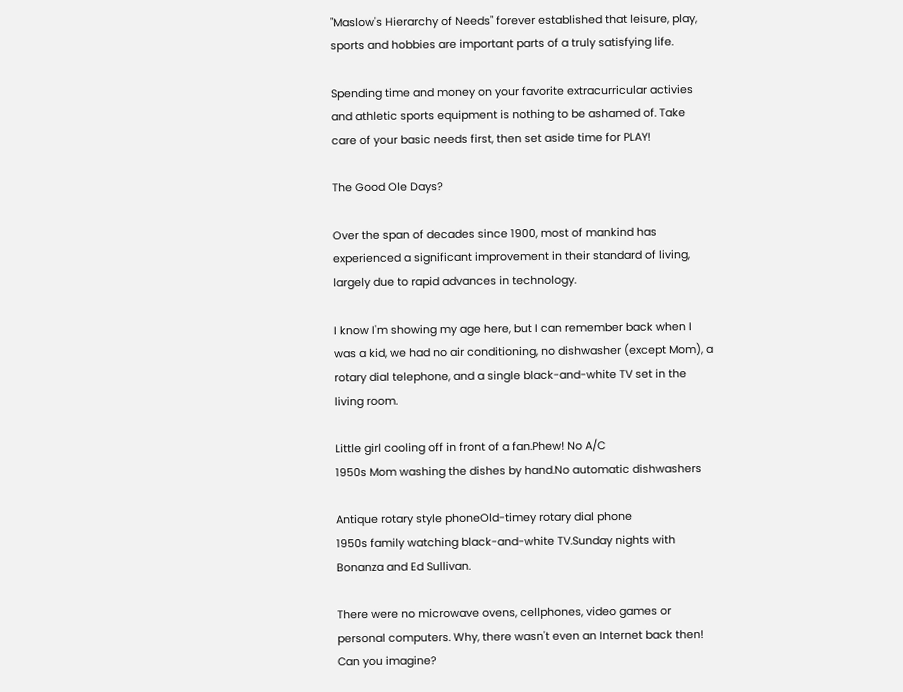"Maslow's Hierarchy of Needs" forever established that leisure, play, sports and hobbies are important parts of a truly satisfying life.

Spending time and money on your favorite extracurricular activies and athletic sports equipment is nothing to be ashamed of. Take care of your basic needs first, then set aside time for PLAY!

The Good Ole Days?

Over the span of decades since 1900, most of mankind has experienced a significant improvement in their standard of living, largely due to rapid advances in technology.

I know I'm showing my age here, but I can remember back when I was a kid, we had no air conditioning, no dishwasher (except Mom), a rotary dial telephone, and a single black-and-white TV set in the living room.

Little girl cooling off in front of a fan.Phew! No A/C
1950s Mom washing the dishes by hand.No automatic dishwashers

Antique rotary style phoneOld-timey rotary dial phone
1950s family watching black-and-white TV.Sunday nights with Bonanza and Ed Sullivan.

There were no microwave ovens, cellphones, video games or personal computers. Why, there wasn't even an Internet back then! Can you imagine?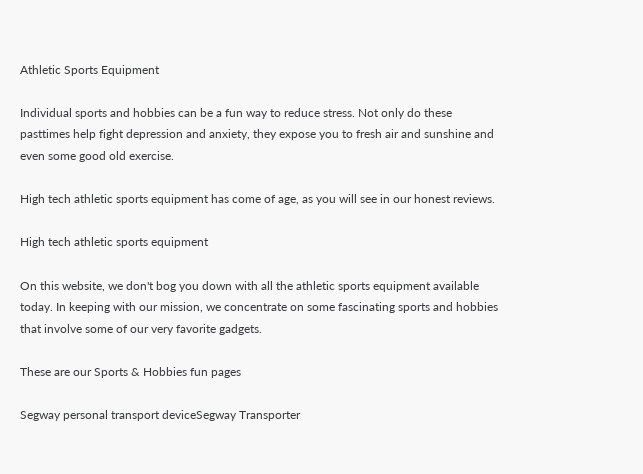Athletic Sports Equipment

Individual sports and hobbies can be a fun way to reduce stress. Not only do these pasttimes help fight depression and anxiety, they expose you to fresh air and sunshine and even some good old exercise.

High tech athletic sports equipment has come of age, as you will see in our honest reviews.

High tech athletic sports equipment

On this website, we don't bog you down with all the athletic sports equipment available today. In keeping with our mission, we concentrate on some fascinating sports and hobbies that involve some of our very favorite gadgets.

These are our Sports & Hobbies fun pages

Segway personal transport deviceSegway Transporter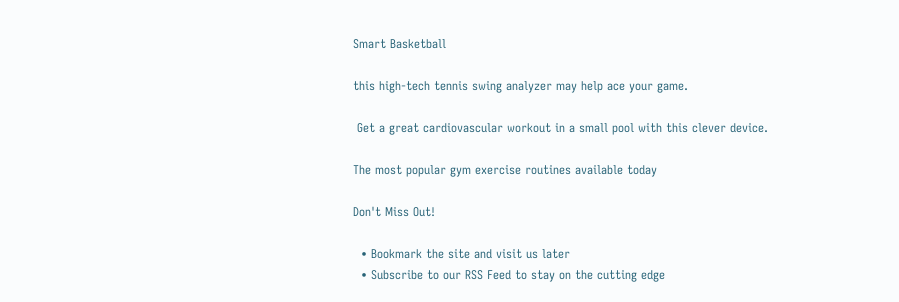Smart Basketball

this high-tech tennis swing analyzer may help ace your game.

 Get a great cardiovascular workout in a small pool with this clever device.

The most popular gym exercise routines available today

Don't Miss Out!

  • Bookmark the site and visit us later
  • Subscribe to our RSS Feed to stay on the cutting edge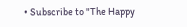• Subscribe to "The Happy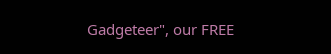Gadgeteer", our FREE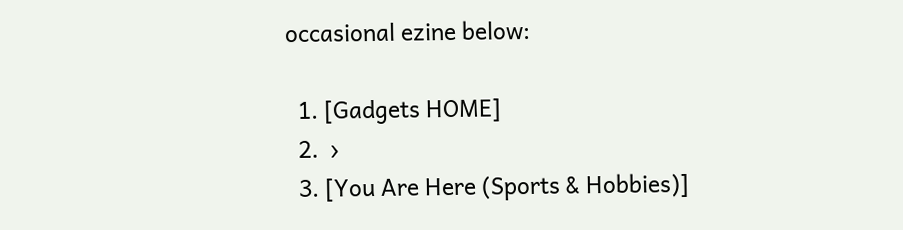occasional ezine below:

  1. [Gadgets HOME]
  2.  ›
  3. [You Are Here (Sports & Hobbies)]